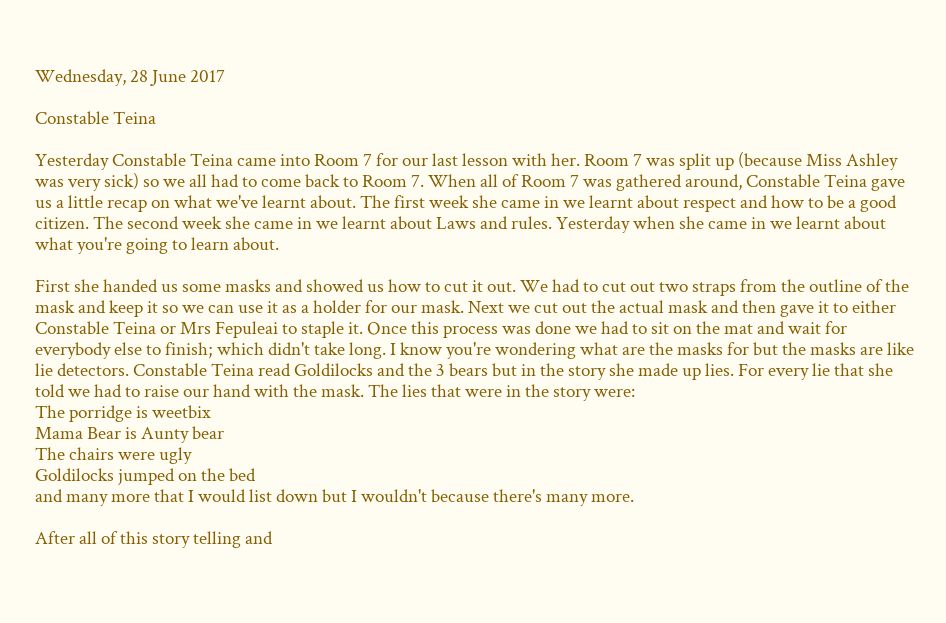Wednesday, 28 June 2017

Constable Teina

Yesterday Constable Teina came into Room 7 for our last lesson with her. Room 7 was split up (because Miss Ashley was very sick) so we all had to come back to Room 7. When all of Room 7 was gathered around, Constable Teina gave us a little recap on what we've learnt about. The first week she came in we learnt about respect and how to be a good citizen. The second week she came in we learnt about Laws and rules. Yesterday when she came in we learnt about what you're going to learn about.

First she handed us some masks and showed us how to cut it out. We had to cut out two straps from the outline of the mask and keep it so we can use it as a holder for our mask. Next we cut out the actual mask and then gave it to either Constable Teina or Mrs Fepuleai to staple it. Once this process was done we had to sit on the mat and wait for everybody else to finish; which didn't take long. I know you're wondering what are the masks for but the masks are like lie detectors. Constable Teina read Goldilocks and the 3 bears but in the story she made up lies. For every lie that she told we had to raise our hand with the mask. The lies that were in the story were:
The porridge is weetbix
Mama Bear is Aunty bear
The chairs were ugly
Goldilocks jumped on the bed
and many more that I would list down but I wouldn't because there's many more.

After all of this story telling and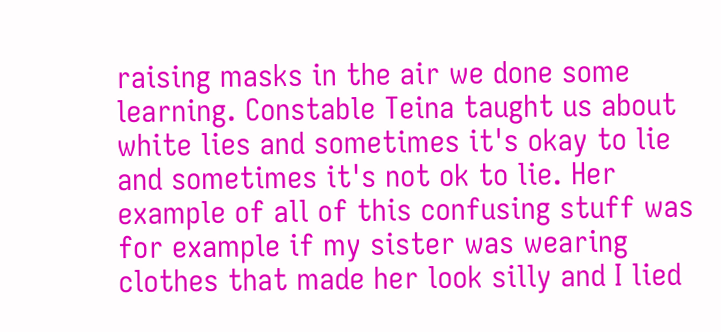raising masks in the air we done some learning. Constable Teina taught us about white lies and sometimes it's okay to lie and sometimes it's not ok to lie. Her example of all of this confusing stuff was for example if my sister was wearing clothes that made her look silly and I lied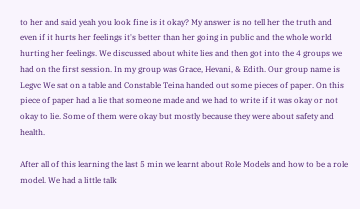to her and said yeah you look fine is it okay? My answer is no tell her the truth and even if it hurts her feelings it's better than her going in public and the whole world hurting her feelings. We discussed about white lies and then got into the 4 groups we had on the first session. In my group was Grace, Hevani, & Edith. Our group name is Legvc We sat on a table and Constable Teina handed out some pieces of paper. On this piece of paper had a lie that someone made and we had to write if it was okay or not okay to lie. Some of them were okay but mostly because they were about safety and health.

After all of this learning the last 5 min we learnt about Role Models and how to be a role model. We had a little talk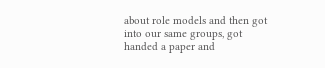about role models and then got into our same groups, got handed a paper and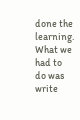done the learning. What we had to do was write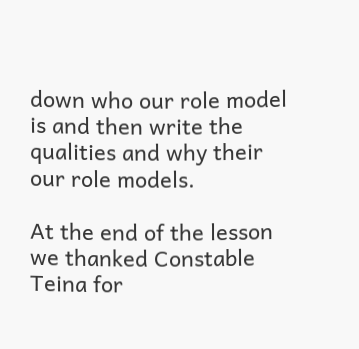down who our role model is and then write the qualities and why their our role models.

At the end of the lesson we thanked Constable Teina for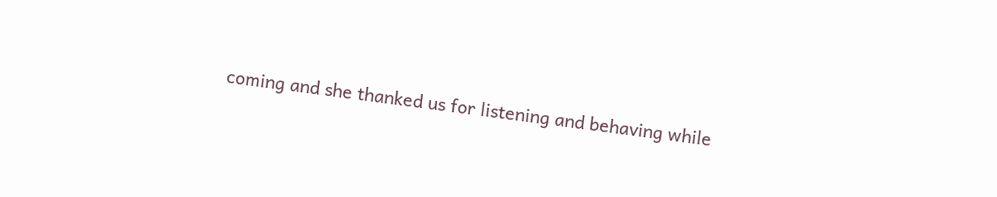coming and she thanked us for listening and behaving while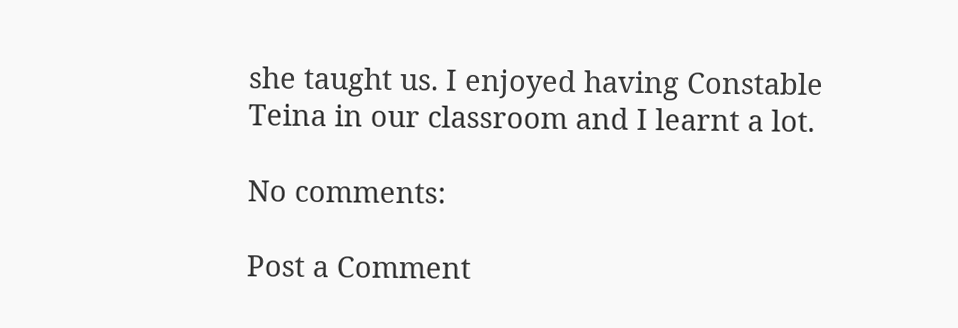she taught us. I enjoyed having Constable Teina in our classroom and I learnt a lot.

No comments:

Post a Comment